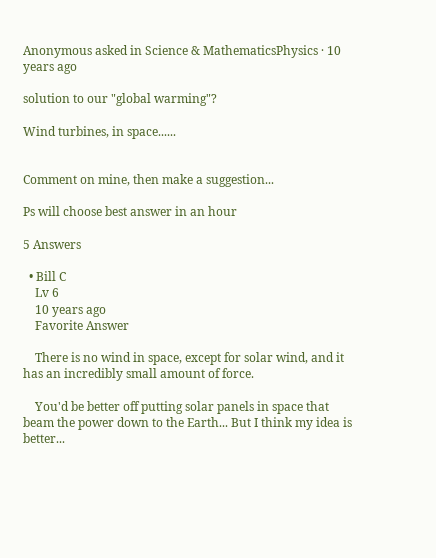Anonymous asked in Science & MathematicsPhysics · 10 years ago

solution to our "global warming"?

Wind turbines, in space......


Comment on mine, then make a suggestion...

Ps will choose best answer in an hour

5 Answers

  • Bill C
    Lv 6
    10 years ago
    Favorite Answer

    There is no wind in space, except for solar wind, and it has an incredibly small amount of force.

    You'd be better off putting solar panels in space that beam the power down to the Earth... But I think my idea is better...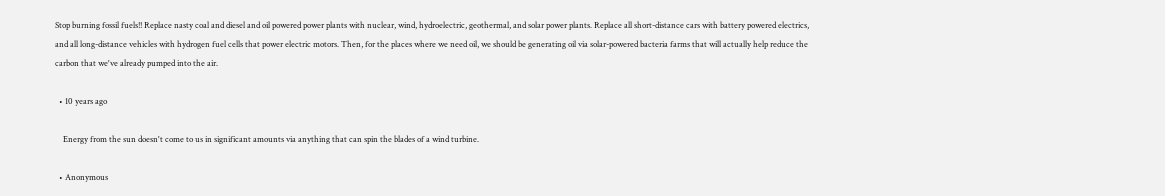Stop burning fossil fuels!! Replace nasty coal and diesel and oil powered power plants with nuclear, wind, hydroelectric, geothermal, and solar power plants. Replace all short-distance cars with battery powered electrics, and all long-distance vehicles with hydrogen fuel cells that power electric motors. Then, for the places where we need oil, we should be generating oil via solar-powered bacteria farms that will actually help reduce the carbon that we've already pumped into the air.

  • 10 years ago

    Energy from the sun doesn't come to us in significant amounts via anything that can spin the blades of a wind turbine.

  • Anonymous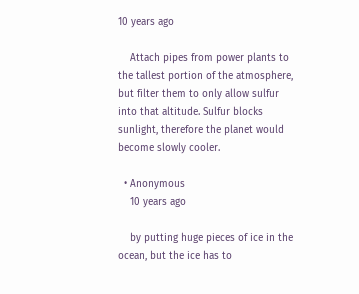10 years ago

    Attach pipes from power plants to the tallest portion of the atmosphere, but filter them to only allow sulfur into that altitude. Sulfur blocks sunlight, therefore the planet would become slowly cooler.

  • Anonymous
    10 years ago

    by putting huge pieces of ice in the ocean, but the ice has to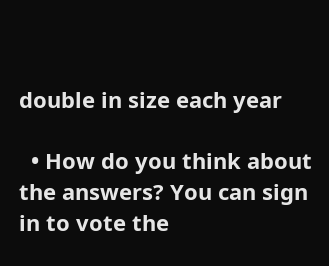double in size each year

  • How do you think about the answers? You can sign in to vote the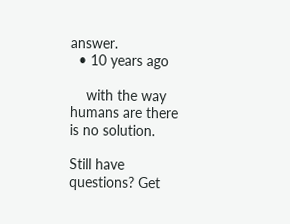answer.
  • 10 years ago

    with the way humans are there is no solution.

Still have questions? Get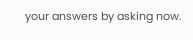your answers by asking now.